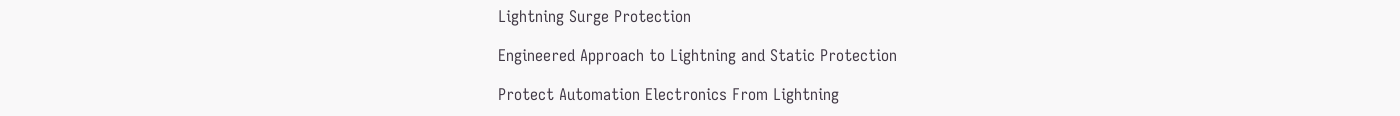Lightning Surge Protection

Engineered Approach to Lightning and Static Protection

Protect Automation Electronics From Lightning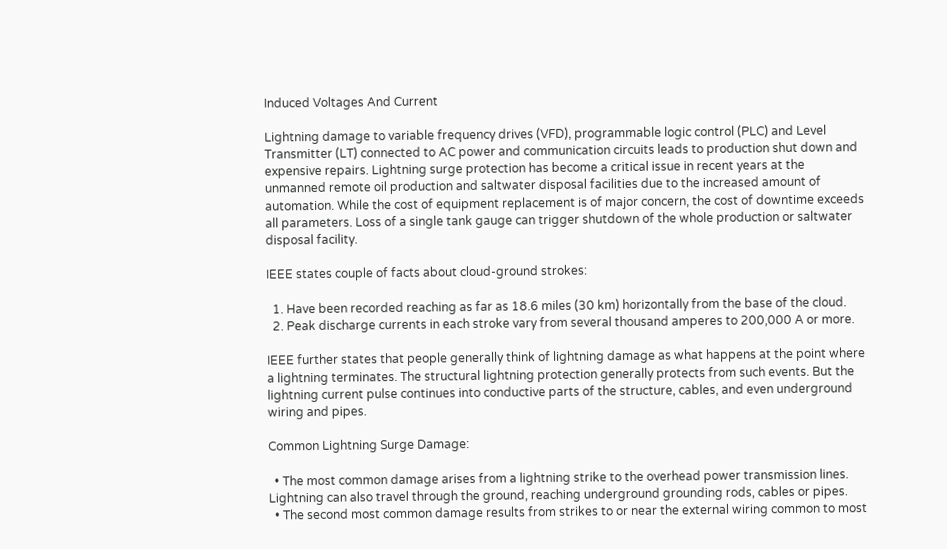Induced Voltages And Current

Lightning damage to variable frequency drives (VFD), programmable logic control (PLC) and Level Transmitter (LT) connected to AC power and communication circuits leads to production shut down and expensive repairs. Lightning surge protection has become a critical issue in recent years at the unmanned remote oil production and saltwater disposal facilities due to the increased amount of automation. While the cost of equipment replacement is of major concern, the cost of downtime exceeds all parameters. Loss of a single tank gauge can trigger shutdown of the whole production or saltwater disposal facility.

IEEE states couple of facts about cloud-ground strokes:

  1. Have been recorded reaching as far as 18.6 miles (30 km) horizontally from the base of the cloud.
  2. Peak discharge currents in each stroke vary from several thousand amperes to 200,000 A or more.

IEEE further states that people generally think of lightning damage as what happens at the point where a lightning terminates. The structural lightning protection generally protects from such events. But the lightning current pulse continues into conductive parts of the structure, cables, and even underground wiring and pipes.

Common Lightning Surge Damage:

  • The most common damage arises from a lightning strike to the overhead power transmission lines. Lightning can also travel through the ground, reaching underground grounding rods, cables or pipes.
  • The second most common damage results from strikes to or near the external wiring common to most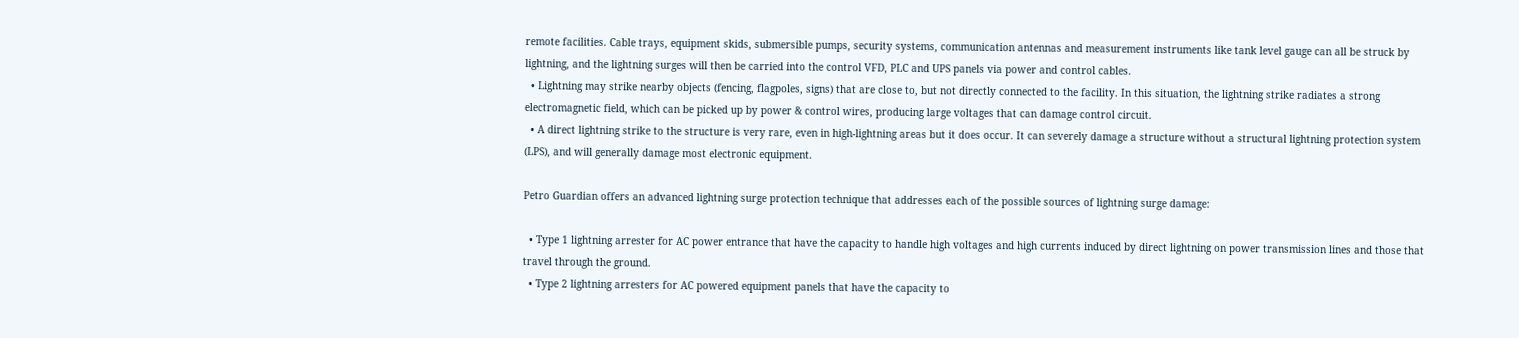remote facilities. Cable trays, equipment skids, submersible pumps, security systems, communication antennas and measurement instruments like tank level gauge can all be struck by lightning, and the lightning surges will then be carried into the control VFD, PLC and UPS panels via power and control cables.
  • Lightning may strike nearby objects (fencing, flagpoles, signs) that are close to, but not directly connected to the facility. In this situation, the lightning strike radiates a strong electromagnetic field, which can be picked up by power & control wires, producing large voltages that can damage control circuit.
  • A direct lightning strike to the structure is very rare, even in high-lightning areas but it does occur. It can severely damage a structure without a structural lightning protection system (LPS), and will generally damage most electronic equipment.

Petro Guardian offers an advanced lightning surge protection technique that addresses each of the possible sources of lightning surge damage:

  • Type 1 lightning arrester for AC power entrance that have the capacity to handle high voltages and high currents induced by direct lightning on power transmission lines and those that travel through the ground.
  • Type 2 lightning arresters for AC powered equipment panels that have the capacity to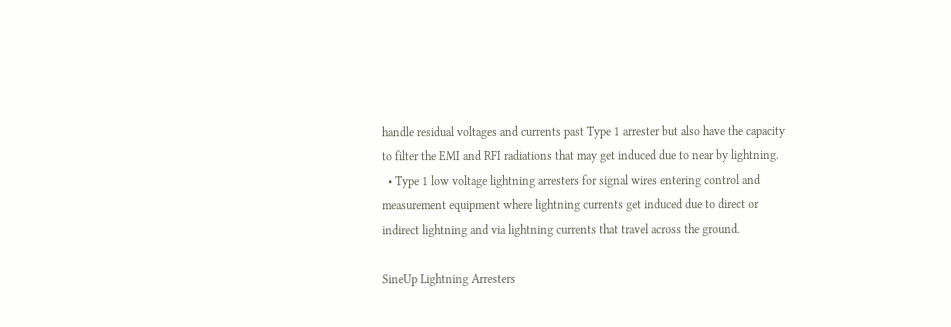handle residual voltages and currents past Type 1 arrester but also have the capacity to filter the EMI and RFI radiations that may get induced due to near by lightning.
  • Type 1 low voltage lightning arresters for signal wires entering control and measurement equipment where lightning currents get induced due to direct or indirect lightning and via lightning currents that travel across the ground.

SineUp Lightning Arresters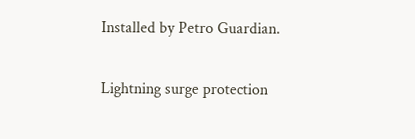Installed by Petro Guardian.

Lightning surge protection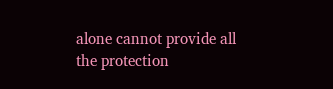alone cannot provide all the protection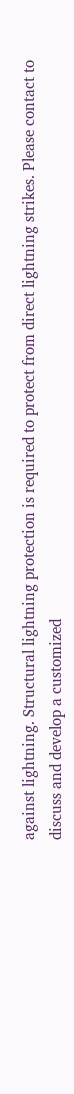against lightning. Structural lightning protection is required to protect from direct lightning strikes. Please contact to discuss and develop a customized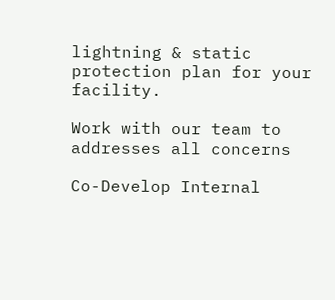lightning & static protection plan for your facility.

Work with our team to addresses all concerns

Co-Develop Internal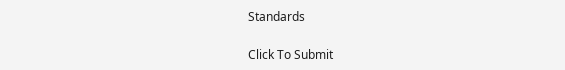Standards

Click To Submit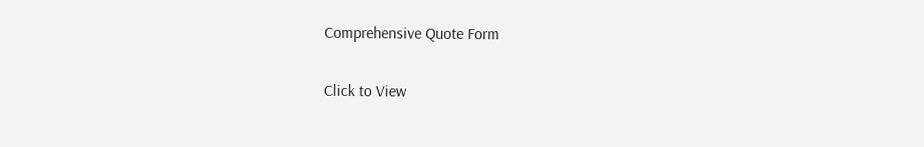Comprehensive Quote Form

Click to View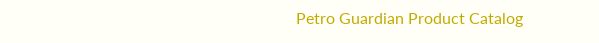Petro Guardian Product Catalog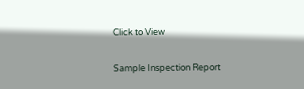Click to View

Sample Inspection Report